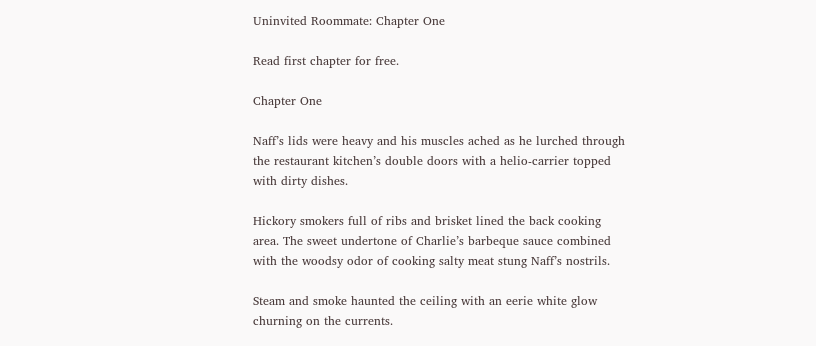Uninvited Roommate: Chapter One

Read first chapter for free.

Chapter One

Naff’s lids were heavy and his muscles ached as he lurched through the restaurant kitchen’s double doors with a helio-carrier topped with dirty dishes.

Hickory smokers full of ribs and brisket lined the back cooking area. The sweet undertone of Charlie’s barbeque sauce combined with the woodsy odor of cooking salty meat stung Naff’s nostrils.

Steam and smoke haunted the ceiling with an eerie white glow churning on the currents.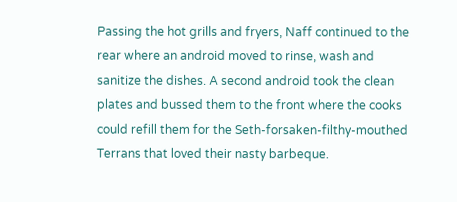Passing the hot grills and fryers, Naff continued to the rear where an android moved to rinse, wash and sanitize the dishes. A second android took the clean plates and bussed them to the front where the cooks could refill them for the Seth-forsaken-filthy-mouthed Terrans that loved their nasty barbeque.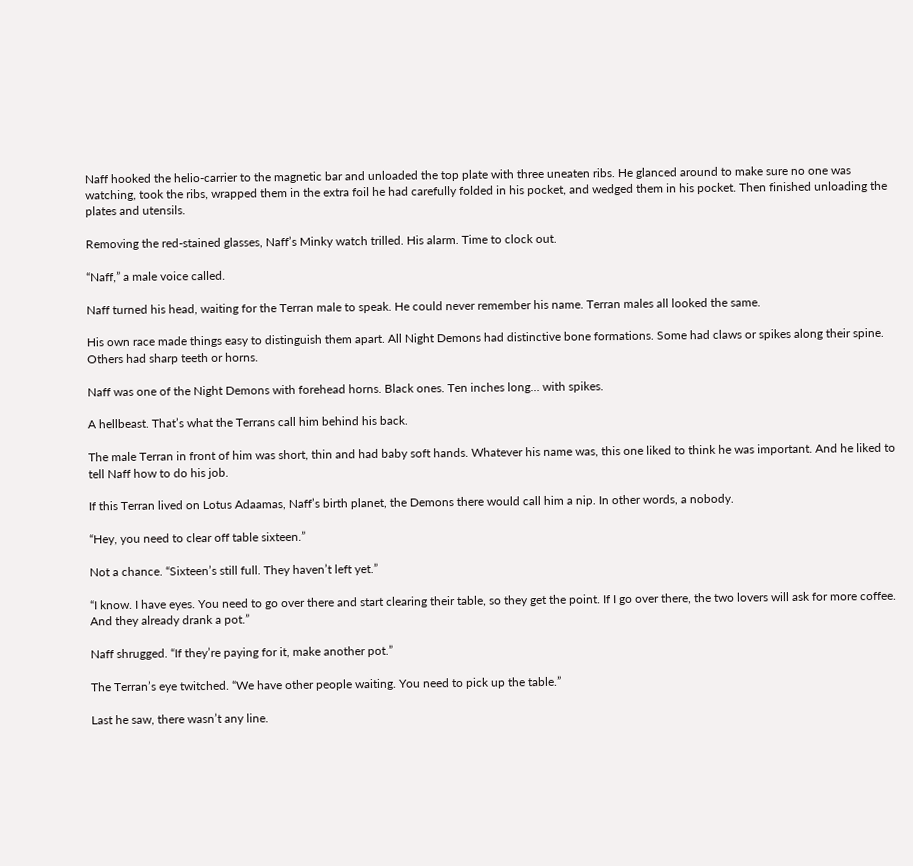Naff hooked the helio-carrier to the magnetic bar and unloaded the top plate with three uneaten ribs. He glanced around to make sure no one was watching, took the ribs, wrapped them in the extra foil he had carefully folded in his pocket, and wedged them in his pocket. Then finished unloading the plates and utensils.

Removing the red-stained glasses, Naff’s Minky watch trilled. His alarm. Time to clock out.

“Naff,” a male voice called.

Naff turned his head, waiting for the Terran male to speak. He could never remember his name. Terran males all looked the same.

His own race made things easy to distinguish them apart. All Night Demons had distinctive bone formations. Some had claws or spikes along their spine. Others had sharp teeth or horns.

Naff was one of the Night Demons with forehead horns. Black ones. Ten inches long… with spikes.

A hellbeast. That’s what the Terrans call him behind his back.

The male Terran in front of him was short, thin and had baby soft hands. Whatever his name was, this one liked to think he was important. And he liked to tell Naff how to do his job.

If this Terran lived on Lotus Adaamas, Naff’s birth planet, the Demons there would call him a nip. In other words, a nobody.

“Hey, you need to clear off table sixteen.”

Not a chance. “Sixteen’s still full. They haven’t left yet.”

“I know. I have eyes. You need to go over there and start clearing their table, so they get the point. If I go over there, the two lovers will ask for more coffee. And they already drank a pot.”

Naff shrugged. “If they’re paying for it, make another pot.”

The Terran’s eye twitched. “We have other people waiting. You need to pick up the table.”

Last he saw, there wasn’t any line.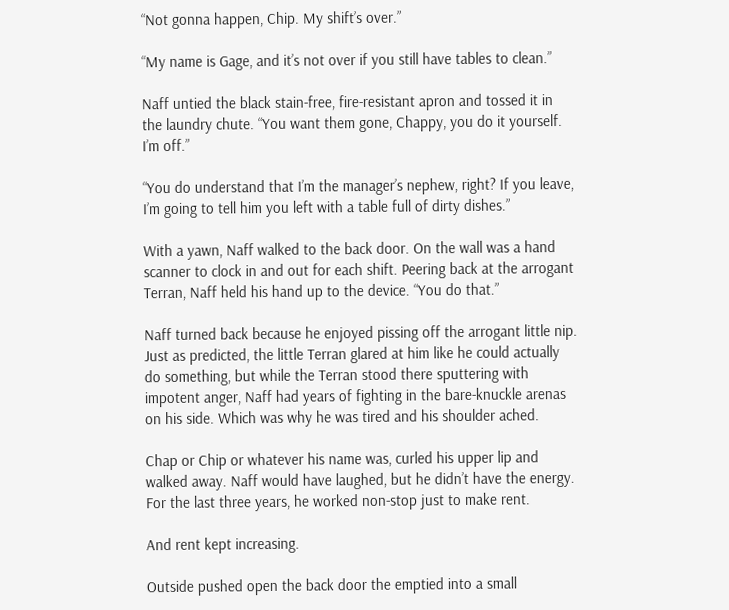“Not gonna happen, Chip. My shift’s over.”

“My name is Gage, and it’s not over if you still have tables to clean.”

Naff untied the black stain-free, fire-resistant apron and tossed it in the laundry chute. “You want them gone, Chappy, you do it yourself. I’m off.”

“You do understand that I’m the manager’s nephew, right? If you leave, I’m going to tell him you left with a table full of dirty dishes.”

With a yawn, Naff walked to the back door. On the wall was a hand scanner to clock in and out for each shift. Peering back at the arrogant Terran, Naff held his hand up to the device. “You do that.”

Naff turned back because he enjoyed pissing off the arrogant little nip. Just as predicted, the little Terran glared at him like he could actually do something, but while the Terran stood there sputtering with impotent anger, Naff had years of fighting in the bare-knuckle arenas on his side. Which was why he was tired and his shoulder ached.

Chap or Chip or whatever his name was, curled his upper lip and walked away. Naff would have laughed, but he didn’t have the energy. For the last three years, he worked non-stop just to make rent.

And rent kept increasing.

Outside pushed open the back door the emptied into a small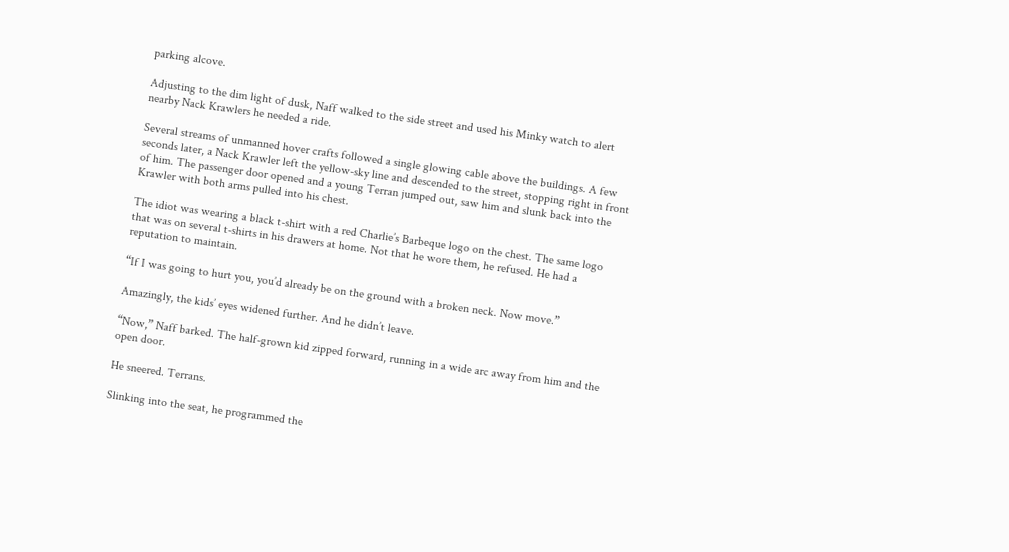parking alcove.

Adjusting to the dim light of dusk, Naff walked to the side street and used his Minky watch to alert nearby Nack Krawlers he needed a ride.

Several streams of unmanned hover crafts followed a single glowing cable above the buildings. A few seconds later, a Nack Krawler left the yellow-sky line and descended to the street, stopping right in front of him. The passenger door opened and a young Terran jumped out, saw him and slunk back into the Krawler with both arms pulled into his chest.

The idiot was wearing a black t-shirt with a red Charlie’s Barbeque logo on the chest. The same logo that was on several t-shirts in his drawers at home. Not that he wore them, he refused. He had a reputation to maintain.

“If I was going to hurt you, you’d already be on the ground with a broken neck. Now move.”

Amazingly, the kids’ eyes widened further. And he didn’t leave.

“Now,” Naff barked. The half-grown kid zipped forward, running in a wide arc away from him and the open door.

He sneered. Terrans.

Slinking into the seat, he programmed the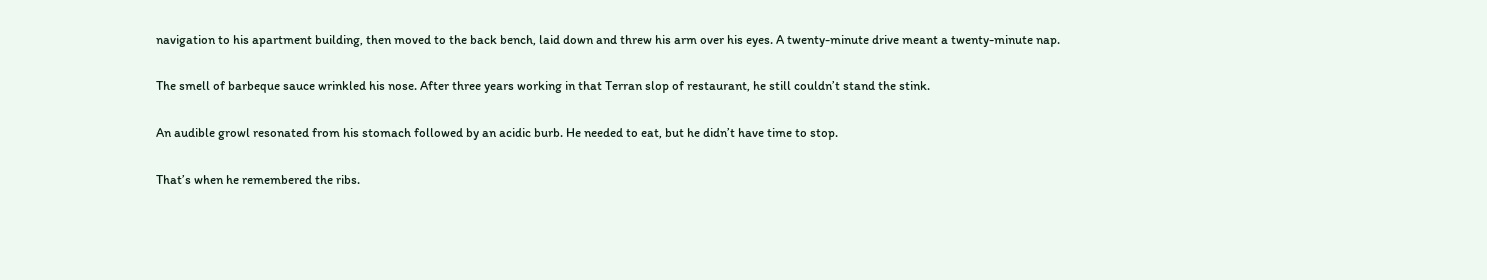navigation to his apartment building, then moved to the back bench, laid down and threw his arm over his eyes. A twenty-minute drive meant a twenty-minute nap.

The smell of barbeque sauce wrinkled his nose. After three years working in that Terran slop of restaurant, he still couldn’t stand the stink.

An audible growl resonated from his stomach followed by an acidic burb. He needed to eat, but he didn’t have time to stop.

That’s when he remembered the ribs.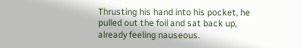Thrusting his hand into his pocket, he pulled out the foil and sat back up, already feeling nauseous.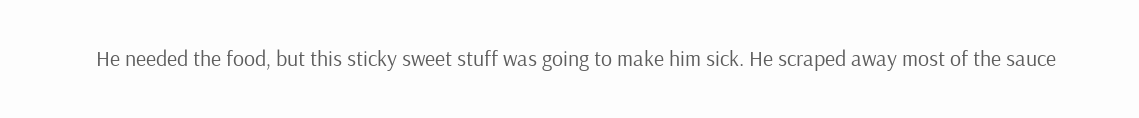He needed the food, but this sticky sweet stuff was going to make him sick. He scraped away most of the sauce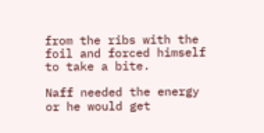from the ribs with the foil and forced himself to take a bite.

Naff needed the energy or he would get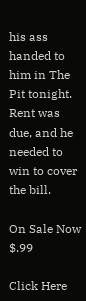his ass handed to him in The Pit tonight. Rent was due, and he needed to win to cover the bill.

On Sale Now $.99

Click Here